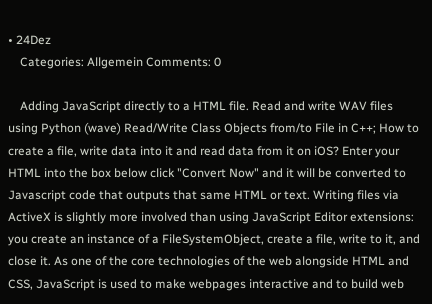• 24Dez
    Categories: Allgemein Comments: 0

    Adding JavaScript directly to a HTML file. Read and write WAV files using Python (wave) Read/Write Class Objects from/to File in C++; How to create a file, write data into it and read data from it on iOS? Enter your HTML into the box below click "Convert Now" and it will be converted to Javascript code that outputs that same HTML or text. Writing files via ActiveX is slightly more involved than using JavaScript Editor extensions: you create an instance of a FileSystemObject, create a file, write to it, and close it. As one of the core technologies of the web alongside HTML and CSS, JavaScript is used to make webpages interactive and to build web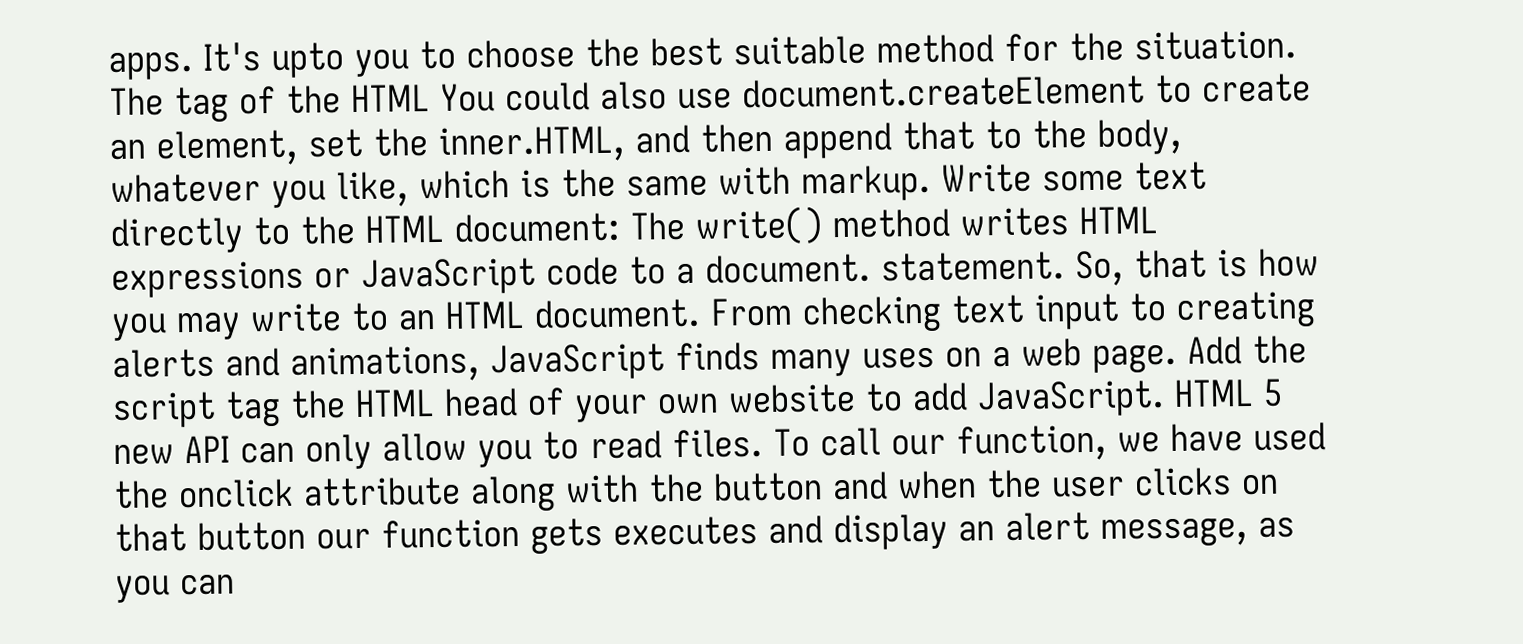apps. It's upto you to choose the best suitable method for the situation. The tag of the HTML You could also use document.createElement to create an element, set the inner.HTML, and then append that to the body, whatever you like, which is the same with markup. Write some text directly to the HTML document: The write() method writes HTML expressions or JavaScript code to a document. statement. So, that is how you may write to an HTML document. From checking text input to creating alerts and animations, JavaScript finds many uses on a web page. Add the script tag the HTML head of your own website to add JavaScript. HTML 5 new API can only allow you to read files. To call our function, we have used the onclick attribute along with the button and when the user clicks on that button our function gets executes and display an alert message, as you can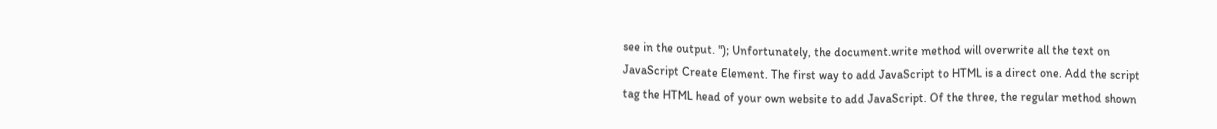see in the output. "); Unfortunately, the document.write method will overwrite all the text on JavaScript Create Element. The first way to add JavaScript to HTML is a direct one. Add the script tag the HTML head of your own website to add JavaScript. Of the three, the regular method shown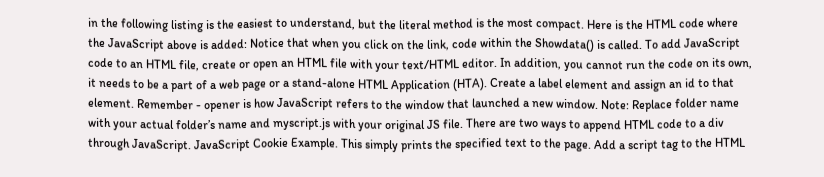in the following listing is the easiest to understand, but the literal method is the most compact. Here is the HTML code where the JavaScript above is added: Notice that when you click on the link, code within the Showdata() is called. To add JavaScript code to an HTML file, create or open an HTML file with your text/HTML editor. In addition, you cannot run the code on its own, it needs to be a part of a web page or a stand-alone HTML Application (HTA). Create a label element and assign an id to that element. Remember - opener is how JavaScript refers to the window that launched a new window. Note: Replace folder name with your actual folder’s name and myscript.js with your original JS file. There are two ways to append HTML code to a div through JavaScript. JavaScript Cookie Example. This simply prints the specified text to the page. Add a script tag to the HTML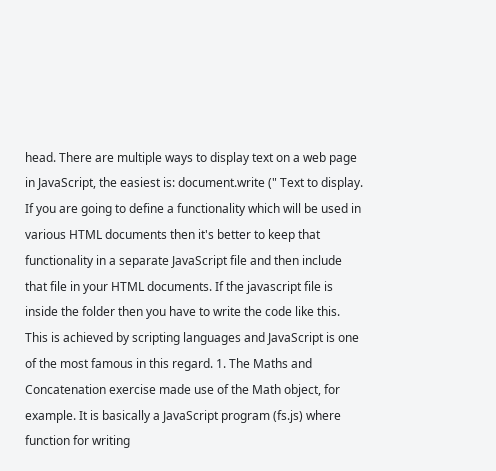head. There are multiple ways to display text on a web page in JavaScript, the easiest is: document.write (" Text to display. If you are going to define a functionality which will be used in various HTML documents then it's better to keep that functionality in a separate JavaScript file and then include that file in your HTML documents. If the javascript file is inside the folder then you have to write the code like this. This is achieved by scripting languages and JavaScript is one of the most famous in this regard. 1. The Maths and Concatenation exercise made use of the Math object, for example. It is basically a JavaScript program (fs.js) where function for writing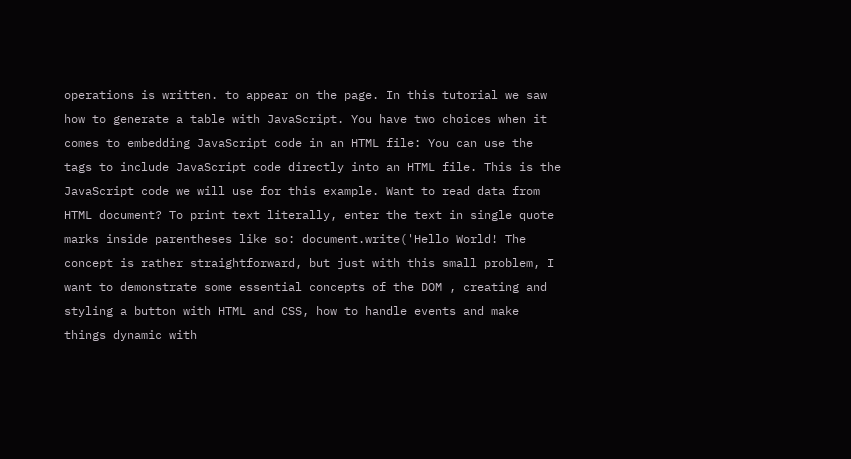operations is written. to appear on the page. In this tutorial we saw how to generate a table with JavaScript. You have two choices when it comes to embedding JavaScript code in an HTML file: You can use the tags to include JavaScript code directly into an HTML file. This is the JavaScript code we will use for this example. Want to read data from HTML document? To print text literally, enter the text in single quote marks inside parentheses like so: document.write('Hello World! The concept is rather straightforward, but just with this small problem, I want to demonstrate some essential concepts of the DOM , creating and styling a button with HTML and CSS, how to handle events and make things dynamic with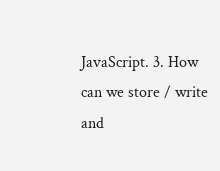JavaScript. 3. How can we store / write and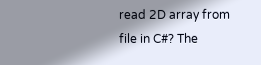read 2D array from file in C#? The